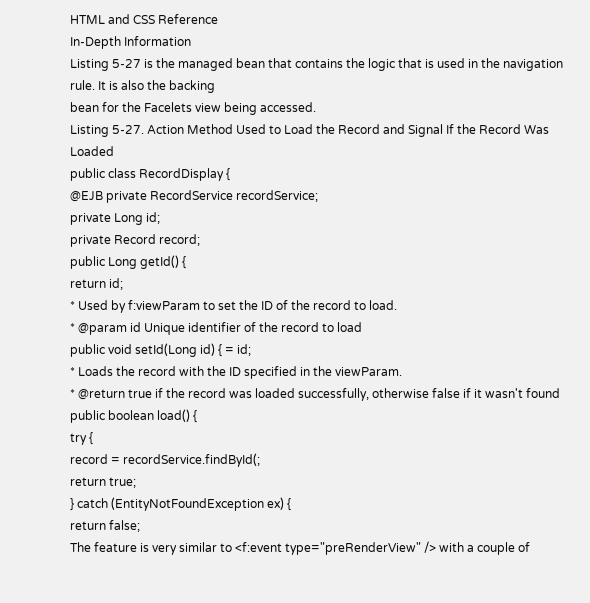HTML and CSS Reference
In-Depth Information
Listing 5-27 is the managed bean that contains the logic that is used in the navigation rule. It is also the backing
bean for the Facelets view being accessed.
Listing 5-27. Action Method Used to Load the Record and Signal If the Record Was Loaded
public class RecordDisplay {
@EJB private RecordService recordService;
private Long id;
private Record record;
public Long getId() {
return id;
* Used by f:viewParam to set the ID of the record to load.
* @param id Unique identifier of the record to load
public void setId(Long id) { = id;
* Loads the record with the ID specified in the viewParam.
* @return true if the record was loaded successfully, otherwise false if it wasn't found
public boolean load() {
try {
record = recordService.findById(;
return true;
} catch (EntityNotFoundException ex) {
return false;
The feature is very similar to <f:event type="preRenderView" /> with a couple of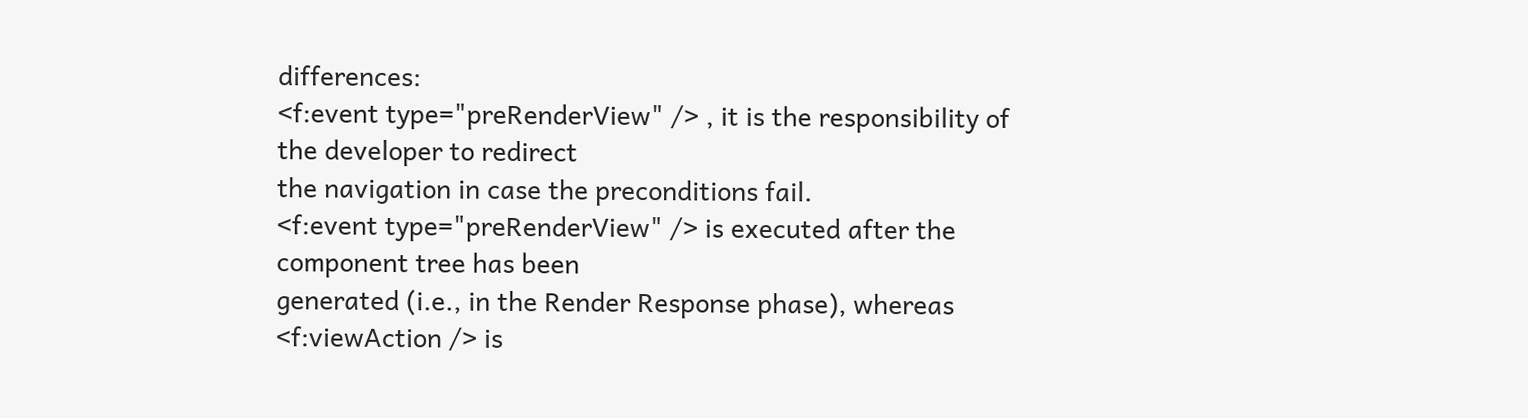differences:
<f:event type="preRenderView" /> , it is the responsibility of the developer to redirect
the navigation in case the preconditions fail.
<f:event type="preRenderView" /> is executed after the component tree has been
generated (i.e., in the Render Response phase), whereas <f:viewAction /> is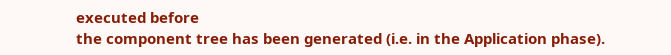executed before
the component tree has been generated (i.e. in the Application phase).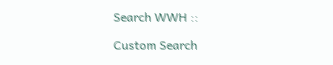Search WWH ::

Custom Search